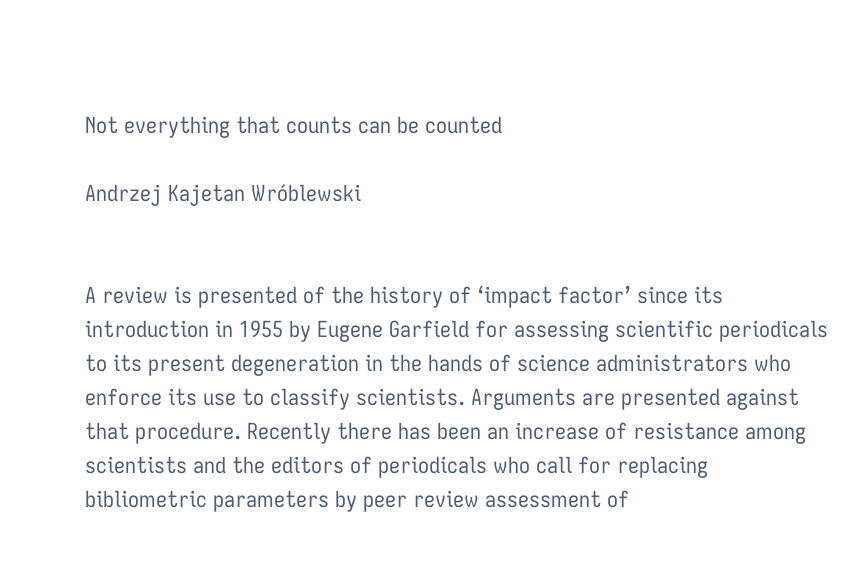Not everything that counts can be counted

Andrzej Kajetan Wróblewski


A review is presented of the history of ‘impact factor’ since its introduction in 1955 by Eugene Garfield for assessing scientific periodicals to its present degeneration in the hands of science administrators who enforce its use to classify scientists. Arguments are presented against that procedure. Recently there has been an increase of resistance among scientists and the editors of periodicals who call for replacing bibliometric parameters by peer review assessment of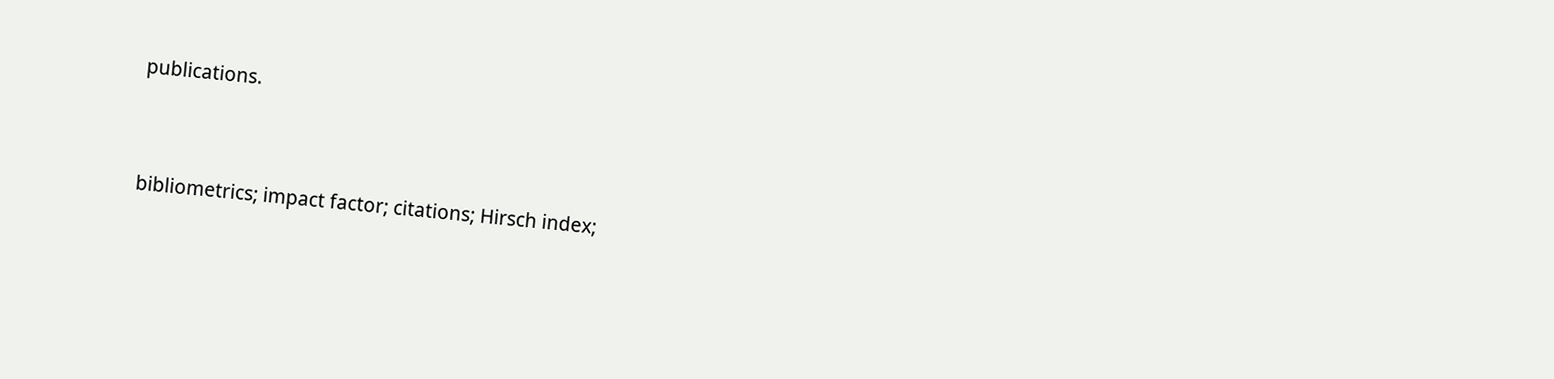publications.


bibliometrics; impact factor; citations; Hirsch index;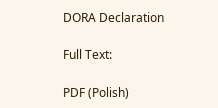DORA Declaration

Full Text:

PDF (Polish)